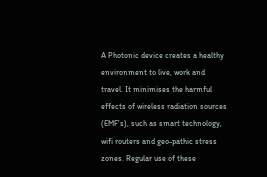A Photonic device creates a healthy environment to live, work and travel. It minimises the harmful effects of wireless radiation sources (EMF’s), such as smart technology, wifi routers and geo-pathic stress zones. Regular use of these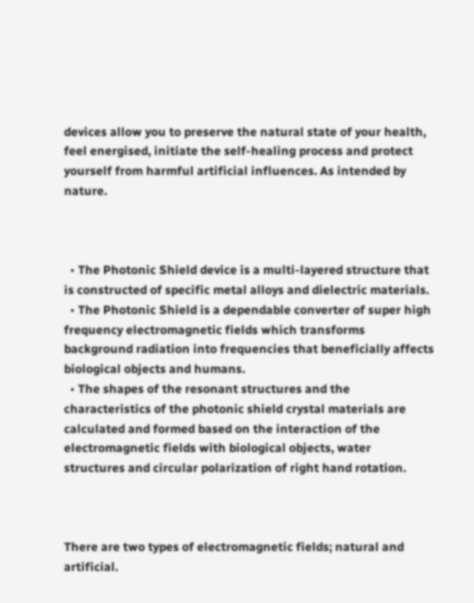devices allow you to preserve the natural state of your health, feel energised, initiate the self-healing process and protect yourself from harmful artificial influences. As intended by nature.



  • The Photonic Shield device is a multi-layered structure that is constructed of specific metal alloys and dielectric materials.
  • The Photonic Shield is a dependable converter of super high frequency electromagnetic fields which transforms background radiation into frequencies that beneficially affects biological objects and humans.
  • The shapes of the resonant structures and the characteristics of the photonic shield crystal materials are calculated and formed based on the interaction of the electromagnetic fields with biological objects, water structures and circular polarization of right hand rotation.



There are two types of electromagnetic fields; natural and artificial.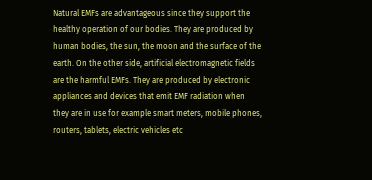Natural EMFs are advantageous since they support the healthy operation of our bodies. They are produced by human bodies, the sun, the moon and the surface of the earth. On the other side, artificial electromagnetic fields are the harmful EMFs. They are produced by electronic appliances and devices that emit EMF radiation when they are in use for example smart meters, mobile phones, routers, tablets, electric vehicles etc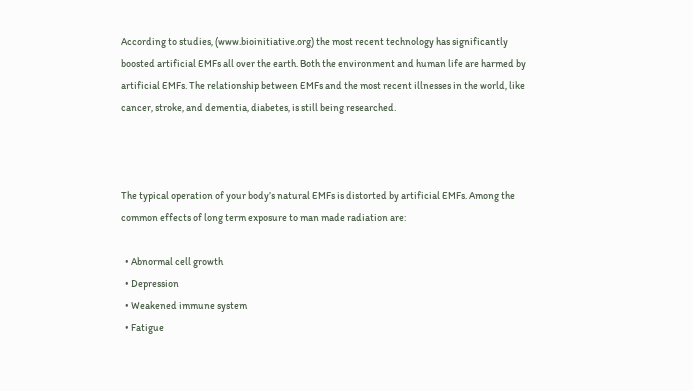According to studies, (www.bioinitiative.org) the most recent technology has significantly boosted artificial EMFs all over the earth. Both the environment and human life are harmed by artificial EMFs. The relationship between EMFs and the most recent illnesses in the world, like cancer, stroke, and dementia, diabetes, is still being researched.



The typical operation of your body’s natural EMFs is distorted by artificial EMFs. Among the common effects of long term exposure to man made radiation are:

  • Abnormal cell growth
  • Depression
  • Weakened immune system
  • Fatigue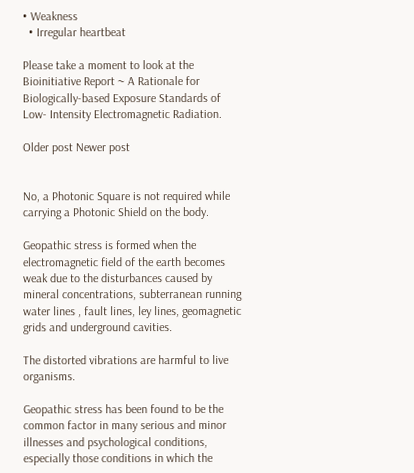• Weakness
  • Irregular heartbeat

Please take a moment to look at the Bioinitiative Report ~ A Rationale for Biologically-based Exposure Standards of Low- Intensity Electromagnetic Radiation.

Older post Newer post


No, a Photonic Square is not required while carrying a Photonic Shield on the body.

Geopathic stress is formed when the electromagnetic field of the earth becomes weak due to the disturbances caused by mineral concentrations, subterranean running water lines , fault lines, ley lines, geomagnetic grids and underground cavities.

The distorted vibrations are harmful to live organisms.

Geopathic stress has been found to be the common factor in many serious and minor illnesses and psychological conditions, especially those conditions in which the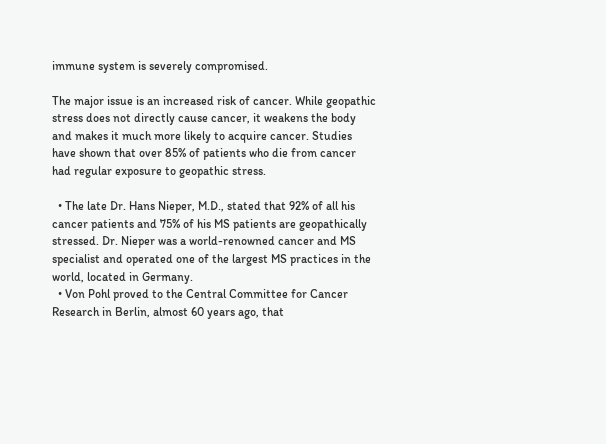immune system is severely compromised.

The major issue is an increased risk of cancer. While geopathic stress does not directly cause cancer, it weakens the body and makes it much more likely to acquire cancer. Studies have shown that over 85% of patients who die from cancer had regular exposure to geopathic stress.

  • The late Dr. Hans Nieper, M.D., stated that 92% of all his cancer patients and 75% of his MS patients are geopathically stressed. Dr. Nieper was a world-renowned cancer and MS specialist and operated one of the largest MS practices in the world, located in Germany.
  • Von Pohl proved to the Central Committee for Cancer Research in Berlin, almost 60 years ago, that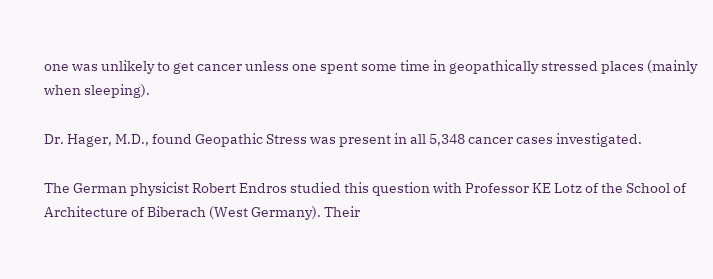one was unlikely to get cancer unless one spent some time in geopathically stressed places (mainly when sleeping).

Dr. Hager, M.D., found Geopathic Stress was present in all 5,348 cancer cases investigated.

The German physicist Robert Endros studied this question with Professor KE Lotz of the School of Architecture of Biberach (West Germany). Their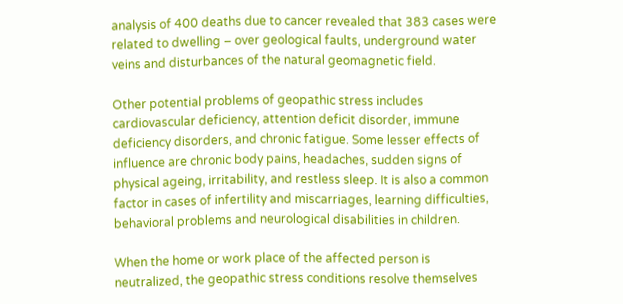analysis of 400 deaths due to cancer revealed that 383 cases were related to dwelling – over geological faults, underground water veins and disturbances of the natural geomagnetic field.

Other potential problems of geopathic stress includes cardiovascular deficiency, attention deficit disorder, immune deficiency disorders, and chronic fatigue. Some lesser effects of influence are chronic body pains, headaches, sudden signs of physical ageing, irritability, and restless sleep. It is also a common factor in cases of infertility and miscarriages, learning difficulties, behavioral problems and neurological disabilities in children.

When the home or work place of the affected person is neutralized, the geopathic stress conditions resolve themselves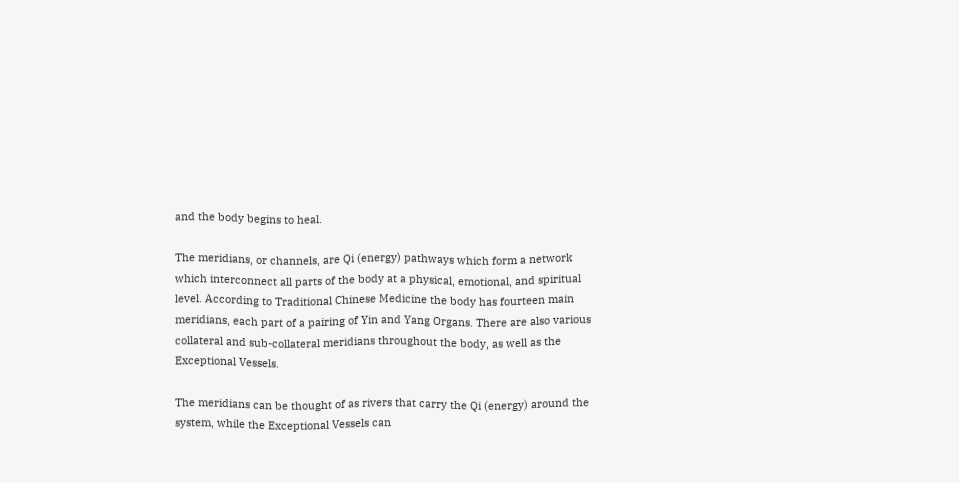and the body begins to heal.

The meridians, or channels, are Qi (energy) pathways which form a network which interconnect all parts of the body at a physical, emotional, and spiritual level. According to Traditional Chinese Medicine the body has fourteen main meridians, each part of a pairing of Yin and Yang Organs. There are also various collateral and sub-collateral meridians throughout the body, as well as the Exceptional Vessels.

The meridians can be thought of as rivers that carry the Qi (energy) around the system, while the Exceptional Vessels can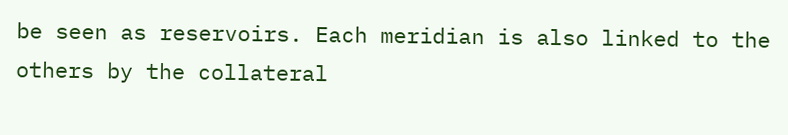be seen as reservoirs. Each meridian is also linked to the others by the collateral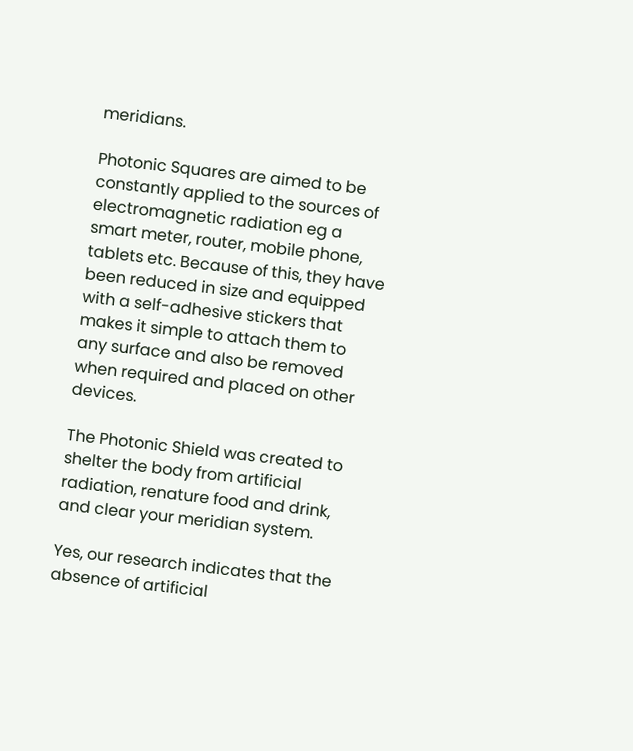meridians.

Photonic Squares are aimed to be constantly applied to the sources of electromagnetic radiation eg a smart meter, router, mobile phone, tablets etc. Because of this, they have been reduced in size and equipped with a self-adhesive stickers that makes it simple to attach them to any surface and also be removed when required and placed on other devices.

The Photonic Shield was created to shelter the body from artificial radiation, renature food and drink, and clear your meridian system.

Yes, our research indicates that the absence of artificial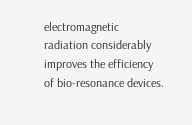electromagnetic radiation considerably improves the efficiency of bio-resonance devices.